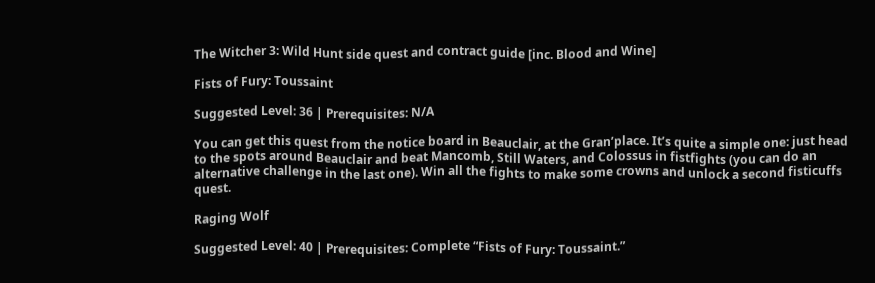The Witcher 3: Wild Hunt side quest and contract guide [inc. Blood and Wine]

Fists of Fury: Toussaint

Suggested Level: 36 | Prerequisites: N/A

You can get this quest from the notice board in Beauclair, at the Gran’place. It’s quite a simple one: just head to the spots around Beauclair and beat Mancomb, Still Waters, and Colossus in fistfights (you can do an alternative challenge in the last one). Win all the fights to make some crowns and unlock a second fisticuffs quest.

Raging Wolf

Suggested Level: 40 | Prerequisites: Complete “Fists of Fury: Toussaint.”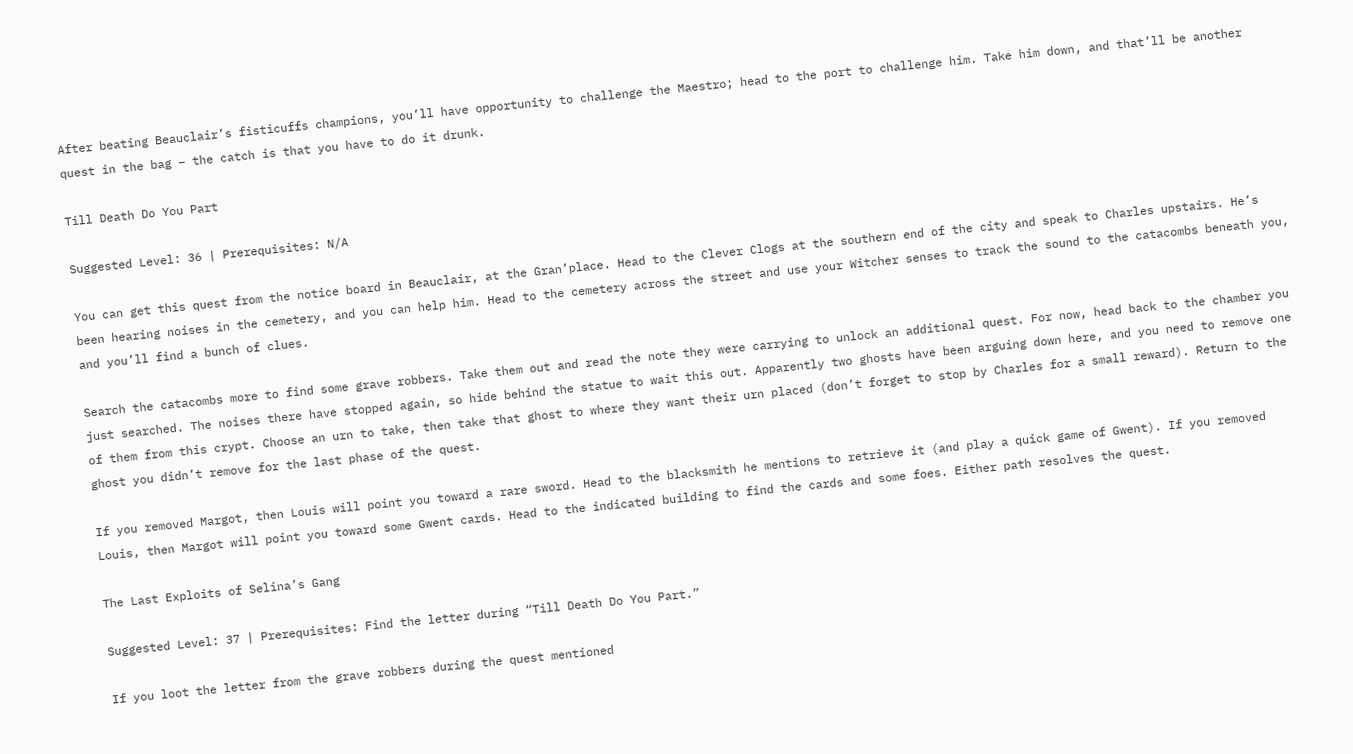After beating Beauclair’s fisticuffs champions, you’ll have opportunity to challenge the Maestro; head to the port to challenge him. Take him down, and that’ll be another quest in the bag – the catch is that you have to do it drunk.

Till Death Do You Part

Suggested Level: 36 | Prerequisites: N/A

You can get this quest from the notice board in Beauclair, at the Gran’place. Head to the Clever Clogs at the southern end of the city and speak to Charles upstairs. He’s been hearing noises in the cemetery, and you can help him. Head to the cemetery across the street and use your Witcher senses to track the sound to the catacombs beneath you, and you’ll find a bunch of clues.

Search the catacombs more to find some grave robbers. Take them out and read the note they were carrying to unlock an additional quest. For now, head back to the chamber you just searched. The noises there have stopped again, so hide behind the statue to wait this out. Apparently two ghosts have been arguing down here, and you need to remove one of them from this crypt. Choose an urn to take, then take that ghost to where they want their urn placed (don’t forget to stop by Charles for a small reward). Return to the ghost you didn’t remove for the last phase of the quest.

If you removed Margot, then Louis will point you toward a rare sword. Head to the blacksmith he mentions to retrieve it (and play a quick game of Gwent). If you removed Louis, then Margot will point you toward some Gwent cards. Head to the indicated building to find the cards and some foes. Either path resolves the quest.

The Last Exploits of Selina’s Gang

Suggested Level: 37 | Prerequisites: Find the letter during “Till Death Do You Part.”

If you loot the letter from the grave robbers during the quest mentioned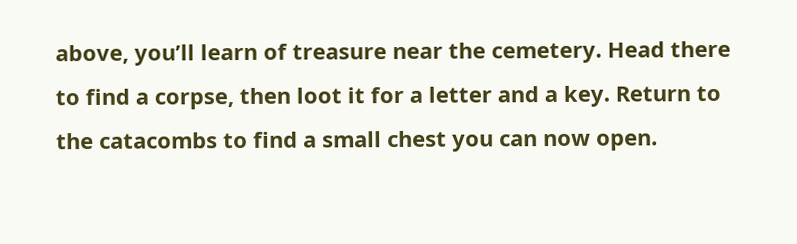above, you’ll learn of treasure near the cemetery. Head there to find a corpse, then loot it for a letter and a key. Return to the catacombs to find a small chest you can now open.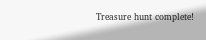Treasure hunt complete!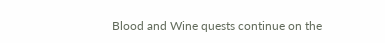Blood and Wine quests continue on the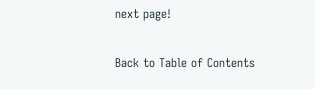next page!

Back to Table of Contents